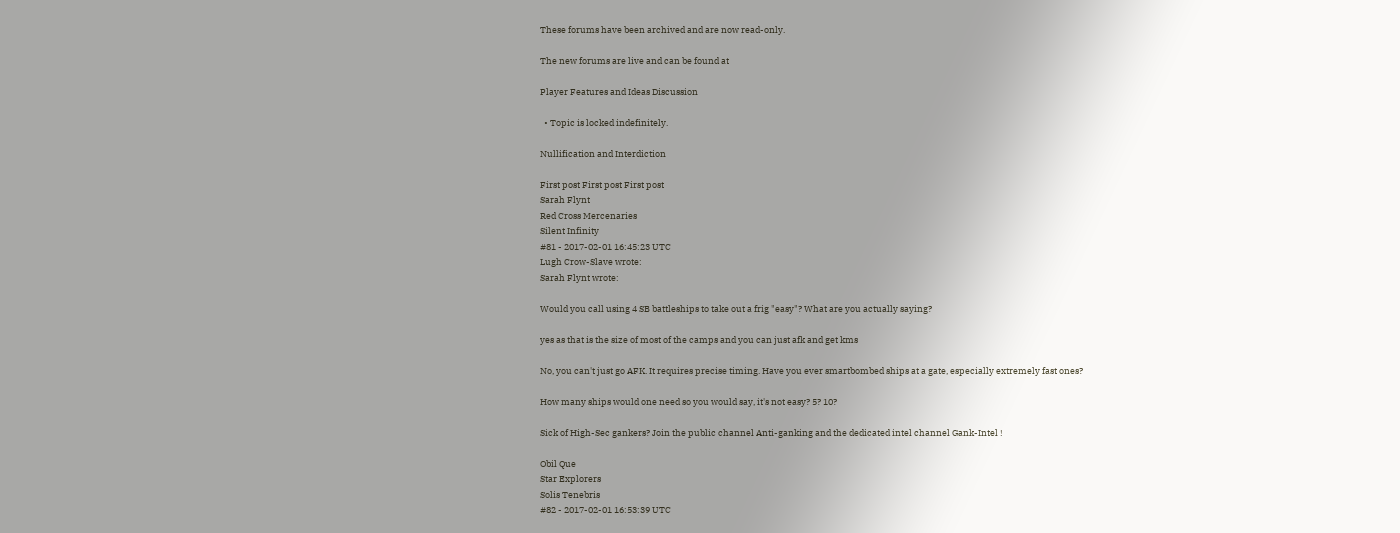These forums have been archived and are now read-only.

The new forums are live and can be found at

Player Features and Ideas Discussion

  • Topic is locked indefinitely.

Nullification and Interdiction

First post First post First post
Sarah Flynt
Red Cross Mercenaries
Silent Infinity
#81 - 2017-02-01 16:45:23 UTC
Lugh Crow-Slave wrote:
Sarah Flynt wrote:

Would you call using 4 SB battleships to take out a frig "easy"? What are you actually saying?

yes as that is the size of most of the camps and you can just afk and get kms

No, you can't just go AFK. It requires precise timing. Have you ever smartbombed ships at a gate, especially extremely fast ones?

How many ships would one need so you would say, it's not easy? 5? 10?

Sick of High-Sec gankers? Join the public channel Anti-ganking and the dedicated intel channel Gank-Intel !

Obil Que
Star Explorers
Solis Tenebris
#82 - 2017-02-01 16:53:39 UTC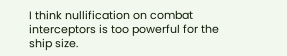I think nullification on combat interceptors is too powerful for the ship size.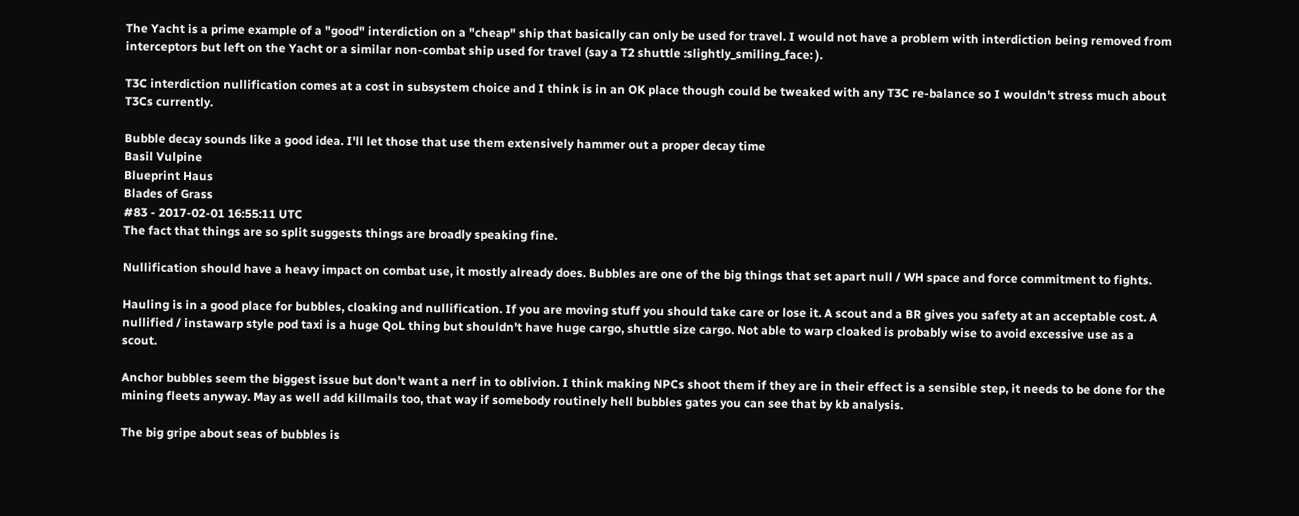The Yacht is a prime example of a "good" interdiction on a "cheap" ship that basically can only be used for travel. I would not have a problem with interdiction being removed from interceptors but left on the Yacht or a similar non-combat ship used for travel (say a T2 shuttle :slightly_smiling_face: ).

T3C interdiction nullification comes at a cost in subsystem choice and I think is in an OK place though could be tweaked with any T3C re-balance so I wouldn't stress much about T3Cs currently.

Bubble decay sounds like a good idea. I'll let those that use them extensively hammer out a proper decay time
Basil Vulpine
Blueprint Haus
Blades of Grass
#83 - 2017-02-01 16:55:11 UTC
The fact that things are so split suggests things are broadly speaking fine.

Nullification should have a heavy impact on combat use, it mostly already does. Bubbles are one of the big things that set apart null / WH space and force commitment to fights.

Hauling is in a good place for bubbles, cloaking and nullification. If you are moving stuff you should take care or lose it. A scout and a BR gives you safety at an acceptable cost. A nullified / instawarp style pod taxi is a huge QoL thing but shouldn't have huge cargo, shuttle size cargo. Not able to warp cloaked is probably wise to avoid excessive use as a scout.

Anchor bubbles seem the biggest issue but don't want a nerf in to oblivion. I think making NPCs shoot them if they are in their effect is a sensible step, it needs to be done for the mining fleets anyway. May as well add killmails too, that way if somebody routinely hell bubbles gates you can see that by kb analysis.

The big gripe about seas of bubbles is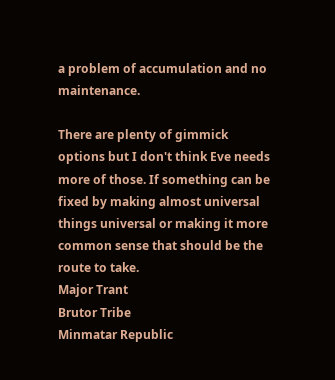a problem of accumulation and no maintenance.

There are plenty of gimmick options but I don't think Eve needs more of those. If something can be fixed by making almost universal things universal or making it more common sense that should be the route to take.
Major Trant
Brutor Tribe
Minmatar Republic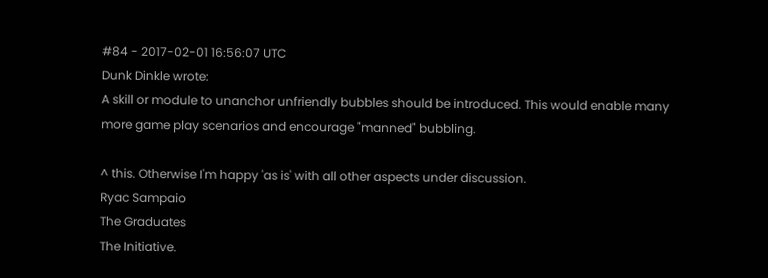#84 - 2017-02-01 16:56:07 UTC
Dunk Dinkle wrote:
A skill or module to unanchor unfriendly bubbles should be introduced. This would enable many more game play scenarios and encourage "manned" bubbling.

^ this. Otherwise I'm happy 'as is' with all other aspects under discussion.
Ryac Sampaio
The Graduates
The Initiative.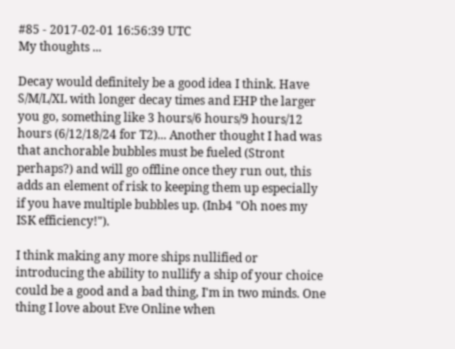#85 - 2017-02-01 16:56:39 UTC
My thoughts ...

Decay would definitely be a good idea I think. Have S/M/L/XL with longer decay times and EHP the larger you go, something like 3 hours/6 hours/9 hours/12 hours (6/12/18/24 for T2)... Another thought I had was that anchorable bubbles must be fueled (Stront perhaps?) and will go offline once they run out, this adds an element of risk to keeping them up especially if you have multiple bubbles up. (Inb4 "Oh noes my ISK efficiency!").

I think making any more ships nullified or introducing the ability to nullify a ship of your choice could be a good and a bad thing, I'm in two minds. One thing I love about Eve Online when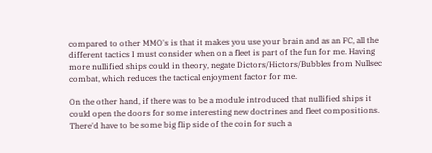compared to other MMO's is that it makes you use your brain and as an FC, all the different tactics I must consider when on a fleet is part of the fun for me. Having more nullified ships could in theory, negate Dictors/Hictors/Bubbles from Nullsec combat, which reduces the tactical enjoyment factor for me.

On the other hand, if there was to be a module introduced that nullified ships it could open the doors for some interesting new doctrines and fleet compositions. There'd have to be some big flip side of the coin for such a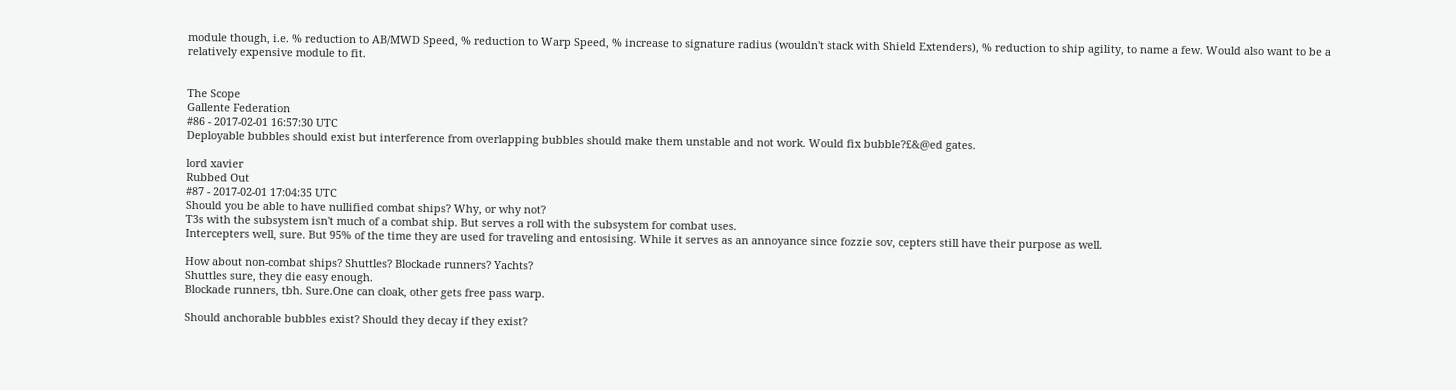module though, i.e. % reduction to AB/MWD Speed, % reduction to Warp Speed, % increase to signature radius (wouldn't stack with Shield Extenders), % reduction to ship agility, to name a few. Would also want to be a relatively expensive module to fit.


The Scope
Gallente Federation
#86 - 2017-02-01 16:57:30 UTC
Deployable bubbles should exist but interference from overlapping bubbles should make them unstable and not work. Would fix bubble?£&@ed gates.

lord xavier
Rubbed Out
#87 - 2017-02-01 17:04:35 UTC
Should you be able to have nullified combat ships? Why, or why not?
T3s with the subsystem isn't much of a combat ship. But serves a roll with the subsystem for combat uses.
Intercepters well, sure. But 95% of the time they are used for traveling and entosising. While it serves as an annoyance since fozzie sov, cepters still have their purpose as well.

How about non-combat ships? Shuttles? Blockade runners? Yachts?
Shuttles sure, they die easy enough.
Blockade runners, tbh. Sure.One can cloak, other gets free pass warp.

Should anchorable bubbles exist? Should they decay if they exist?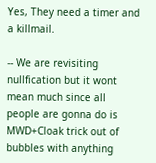Yes, They need a timer and a killmail.

-- We are revisiting nullfication but it wont mean much since all people are gonna do is MWD+Cloak trick out of bubbles with anything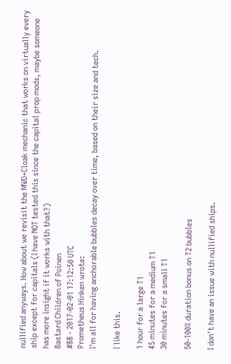nullified anyways. How about we revisit the MWD+Cloak mechanic that works on virtually every ship except for capitals (I have NOT tested this since the capital prop mods, maybe someone has more insight if it works with that?)
Bastard Children of Poinen
#88 - 2017-02-01 17:12:50 UTC
Prometheus Hinken wrote:
I'm all for having anchorable bubbles decay over time, based on their size and tech.

I like this.

1 hour for a large T1
45 minutes for a medium T1
30 minutes for a small T1

50-100% duration bonus on T2 bubbles

I don't have an issue with nullified ships.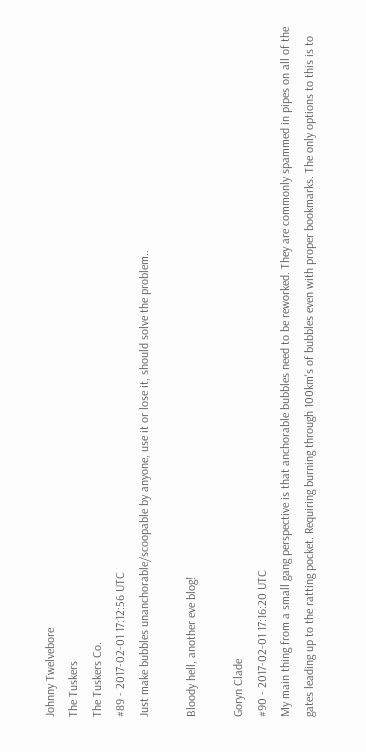Johnny Twelvebore
The Tuskers
The Tuskers Co.
#89 - 2017-02-01 17:12:56 UTC
Just make bubbles unanchorable/scoopable by anyone, use it or lose it, should solve the problem..

Bloody hell, another eve blog!

Goryn Clade
#90 - 2017-02-01 17:16:20 UTC
My main thing from a small gang perspective is that anchorable bubbles need to be reworked. They are commonly spammed in pipes on all of the gates leading up to the ratting pocket. Requiring burning through 100km's of bubbles even with proper bookmarks. The only options to this is to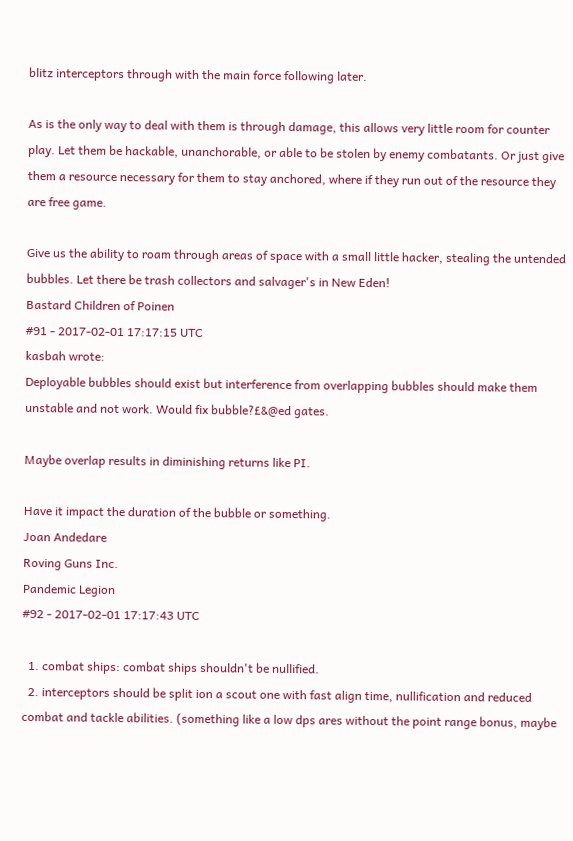blitz interceptors through with the main force following later.

As is the only way to deal with them is through damage, this allows very little room for counter play. Let them be hackable, unanchorable, or able to be stolen by enemy combatants. Or just give them a resource necessary for them to stay anchored, where if they run out of the resource they are free game.

Give us the ability to roam through areas of space with a small little hacker, stealing the untended bubbles. Let there be trash collectors and salvager's in New Eden!
Bastard Children of Poinen
#91 - 2017-02-01 17:17:15 UTC
kasbah wrote:
Deployable bubbles should exist but interference from overlapping bubbles should make them unstable and not work. Would fix bubble?£&@ed gates.

Maybe overlap results in diminishing returns like PI.

Have it impact the duration of the bubble or something.
Joan Andedare
Roving Guns Inc.
Pandemic Legion
#92 - 2017-02-01 17:17:43 UTC

  1. combat ships: combat ships shouldn't be nullified.
  2. interceptors should be split ion a scout one with fast align time, nullification and reduced combat and tackle abilities. (something like a low dps ares without the point range bonus, maybe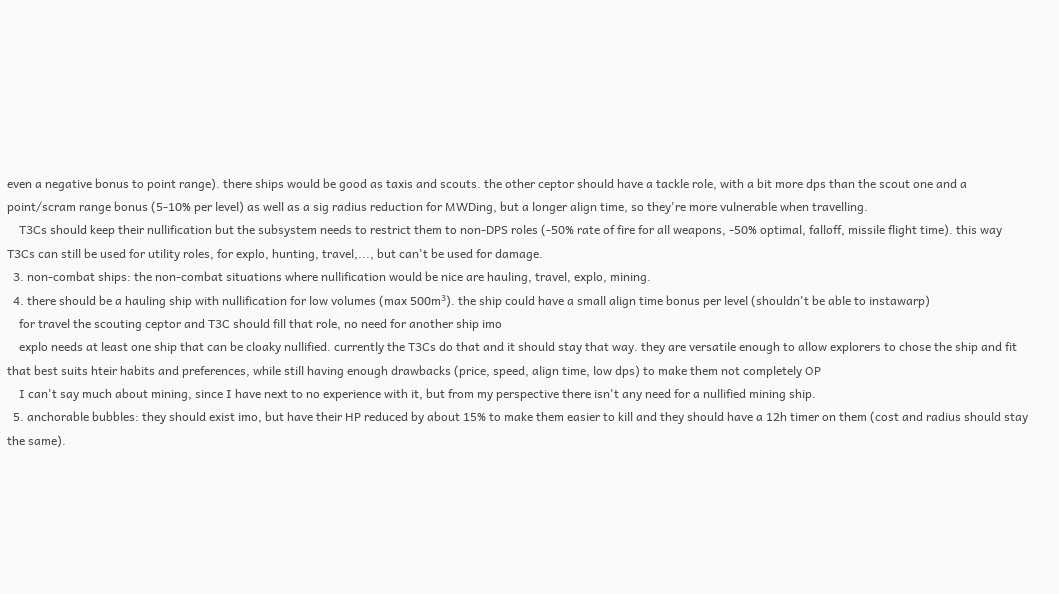even a negative bonus to point range). there ships would be good as taxis and scouts. the other ceptor should have a tackle role, with a bit more dps than the scout one and a point/scram range bonus (5-10% per level) as well as a sig radius reduction for MWDing, but a longer align time, so they're more vulnerable when travelling.
    T3Cs should keep their nullification but the subsystem needs to restrict them to non-DPS roles (-50% rate of fire for all weapons, -50% optimal, falloff, missile flight time). this way T3Cs can still be used for utility roles, for explo, hunting, travel,..., but can't be used for damage.
  3. non-combat ships: the non-combat situations where nullification would be nice are hauling, travel, explo, mining.
  4. there should be a hauling ship with nullification for low volumes (max 500m³). the ship could have a small align time bonus per level (shouldn't be able to instawarp)
    for travel the scouting ceptor and T3C should fill that role, no need for another ship imo
    explo needs at least one ship that can be cloaky nullified. currently the T3Cs do that and it should stay that way. they are versatile enough to allow explorers to chose the ship and fit that best suits hteir habits and preferences, while still having enough drawbacks (price, speed, align time, low dps) to make them not completely OP
    I can't say much about mining, since I have next to no experience with it, but from my perspective there isn't any need for a nullified mining ship.
  5. anchorable bubbles: they should exist imo, but have their HP reduced by about 15% to make them easier to kill and they should have a 12h timer on them (cost and radius should stay the same).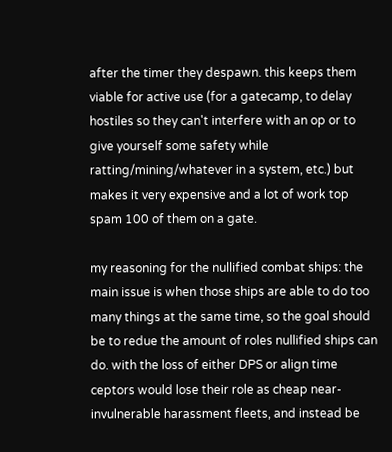after the timer they despawn. this keeps them viable for active use (for a gatecamp, to delay hostiles so they can't interfere with an op or to give yourself some safety while ratting/mining/whatever in a system, etc.) but makes it very expensive and a lot of work top spam 100 of them on a gate.

my reasoning for the nullified combat ships: the main issue is when those ships are able to do too many things at the same time, so the goal should be to redue the amount of roles nullified ships can do. with the loss of either DPS or align time ceptors would lose their role as cheap near-invulnerable harassment fleets, and instead be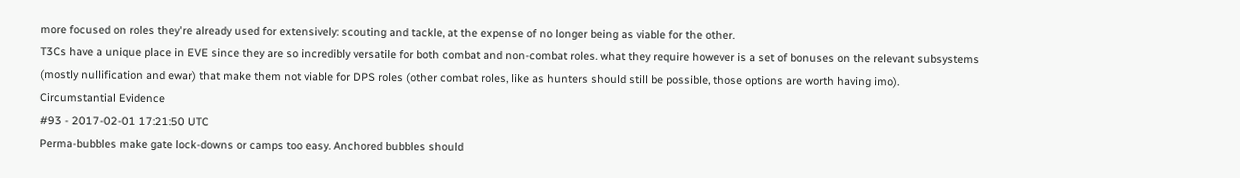more focused on roles they're already used for extensively: scouting and tackle, at the expense of no longer being as viable for the other.
T3Cs have a unique place in EVE since they are so incredibly versatile for both combat and non-combat roles. what they require however is a set of bonuses on the relevant subsystems (mostly nullification and ewar) that make them not viable for DPS roles (other combat roles, like as hunters should still be possible, those options are worth having imo).
Circumstantial Evidence
#93 - 2017-02-01 17:21:50 UTC
Perma-bubbles make gate lock-downs or camps too easy. Anchored bubbles should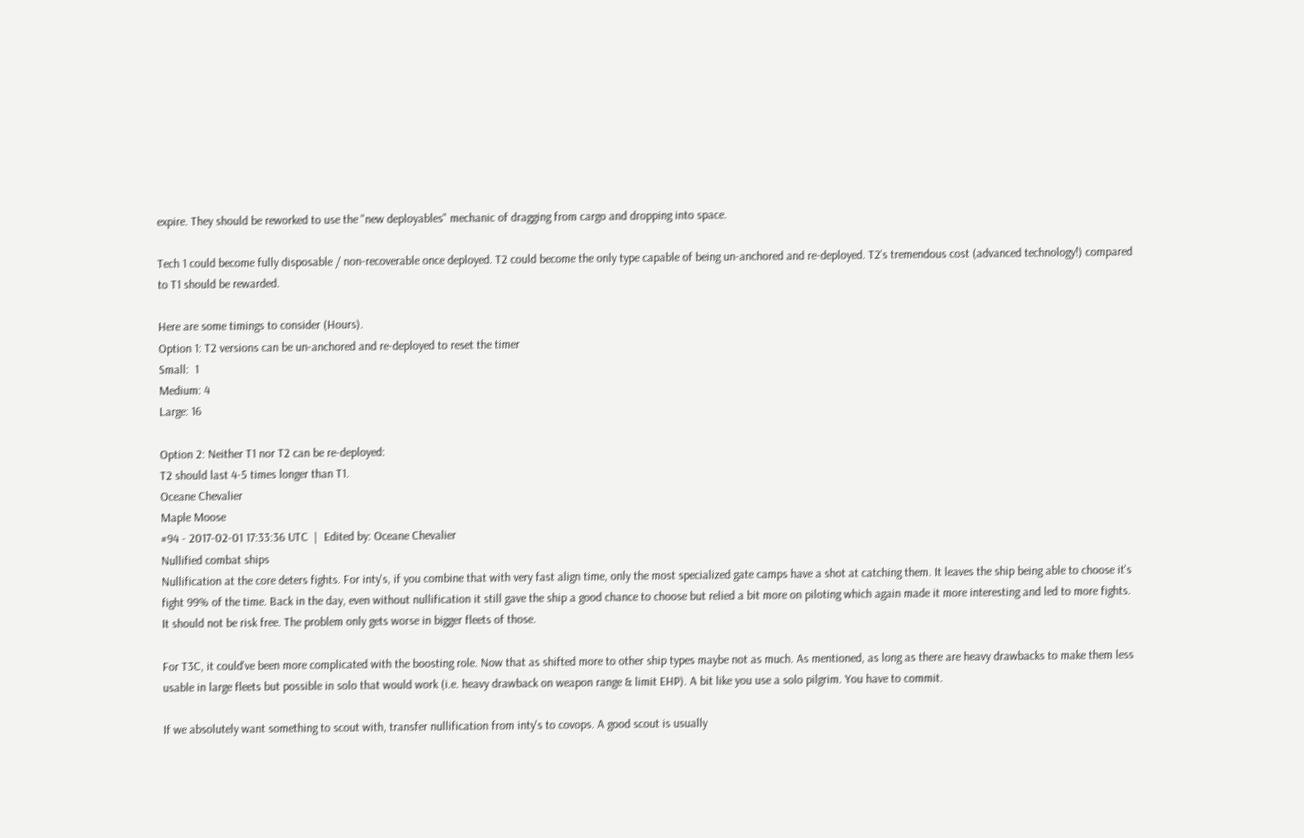expire. They should be reworked to use the "new deployables" mechanic of dragging from cargo and dropping into space.

Tech 1 could become fully disposable / non-recoverable once deployed. T2 could become the only type capable of being un-anchored and re-deployed. T2's tremendous cost (advanced technology!) compared to T1 should be rewarded.

Here are some timings to consider (Hours).
Option 1: T2 versions can be un-anchored and re-deployed to reset the timer
Small:  1
Medium: 4
Large: 16

Option 2: Neither T1 nor T2 can be re-deployed:
T2 should last 4-5 times longer than T1.
Oceane Chevalier
Maple Moose
#94 - 2017-02-01 17:33:36 UTC  |  Edited by: Oceane Chevalier
Nullified combat ships
Nullification at the core deters fights. For inty's, if you combine that with very fast align time, only the most specialized gate camps have a shot at catching them. It leaves the ship being able to choose it's fight 99% of the time. Back in the day, even without nullification it still gave the ship a good chance to choose but relied a bit more on piloting which again made it more interesting and led to more fights. It should not be risk free. The problem only gets worse in bigger fleets of those.

For T3C, it could've been more complicated with the boosting role. Now that as shifted more to other ship types maybe not as much. As mentioned, as long as there are heavy drawbacks to make them less usable in large fleets but possible in solo that would work (i.e. heavy drawback on weapon range & limit EHP). A bit like you use a solo pilgrim. You have to commit.

If we absolutely want something to scout with, transfer nullification from inty's to covops. A good scout is usually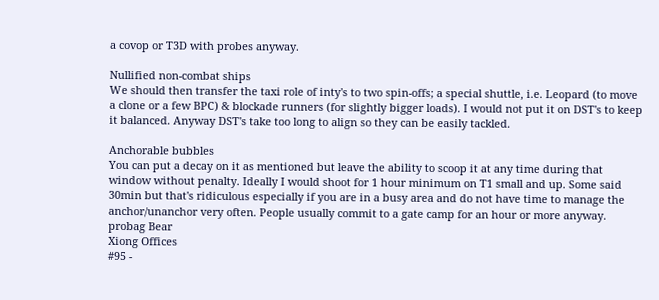a covop or T3D with probes anyway.

Nullified non-combat ships
We should then transfer the taxi role of inty's to two spin-offs; a special shuttle, i.e. Leopard (to move a clone or a few BPC) & blockade runners (for slightly bigger loads). I would not put it on DST's to keep it balanced. Anyway DST's take too long to align so they can be easily tackled.

Anchorable bubbles
You can put a decay on it as mentioned but leave the ability to scoop it at any time during that window without penalty. Ideally I would shoot for 1 hour minimum on T1 small and up. Some said 30min but that's ridiculous especially if you are in a busy area and do not have time to manage the anchor/unanchor very often. People usually commit to a gate camp for an hour or more anyway.
probag Bear
Xiong Offices
#95 -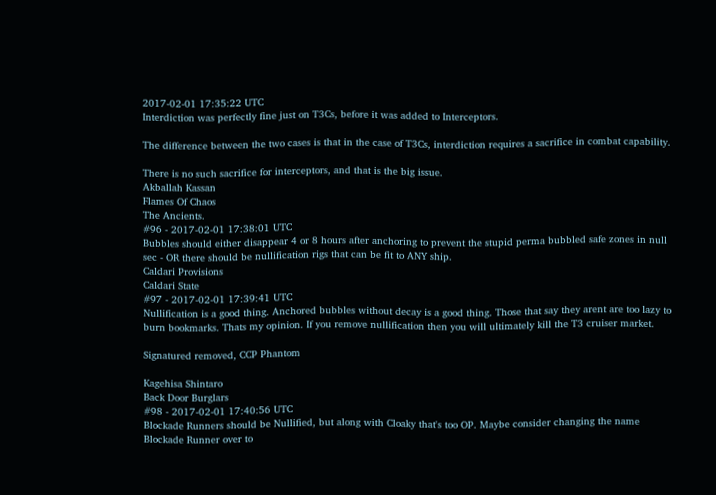2017-02-01 17:35:22 UTC
Interdiction was perfectly fine just on T3Cs, before it was added to Interceptors.

The difference between the two cases is that in the case of T3Cs, interdiction requires a sacrifice in combat capability.

There is no such sacrifice for interceptors, and that is the big issue.
Akballah Kassan
Flames Of Chaos
The Ancients.
#96 - 2017-02-01 17:38:01 UTC
Bubbles should either disappear 4 or 8 hours after anchoring to prevent the stupid perma bubbled safe zones in null sec - OR there should be nullification rigs that can be fit to ANY ship.
Caldari Provisions
Caldari State
#97 - 2017-02-01 17:39:41 UTC
Nullification is a good thing. Anchored bubbles without decay is a good thing. Those that say they arent are too lazy to burn bookmarks. Thats my opinion. If you remove nullification then you will ultimately kill the T3 cruiser market.

Signatured removed, CCP Phantom

Kagehisa Shintaro
Back Door Burglars
#98 - 2017-02-01 17:40:56 UTC
Blockade Runners should be Nullified, but along with Cloaky that's too OP. Maybe consider changing the name Blockade Runner over to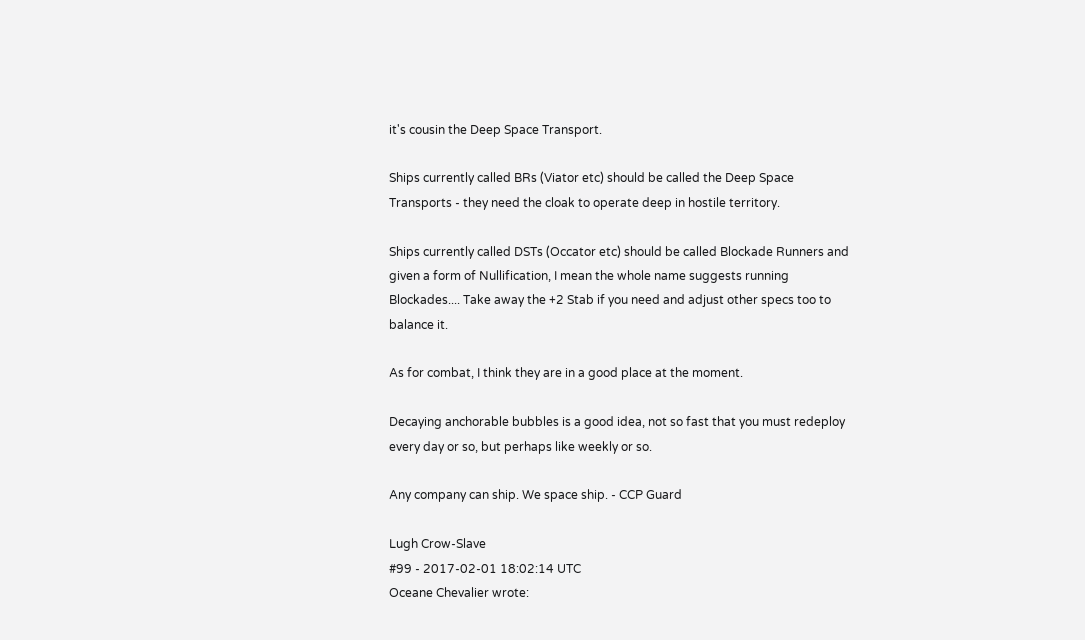it's cousin the Deep Space Transport.

Ships currently called BRs (Viator etc) should be called the Deep Space Transports - they need the cloak to operate deep in hostile territory.

Ships currently called DSTs (Occator etc) should be called Blockade Runners and given a form of Nullification, I mean the whole name suggests running Blockades.... Take away the +2 Stab if you need and adjust other specs too to balance it.

As for combat, I think they are in a good place at the moment.

Decaying anchorable bubbles is a good idea, not so fast that you must redeploy every day or so, but perhaps like weekly or so.

Any company can ship. We space ship. - CCP Guard

Lugh Crow-Slave
#99 - 2017-02-01 18:02:14 UTC
Oceane Chevalier wrote: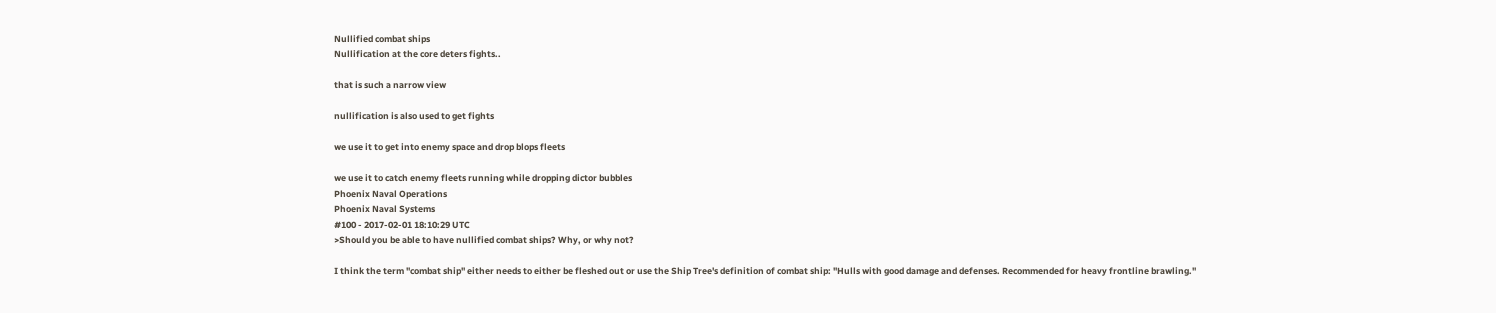Nullified combat ships
Nullification at the core deters fights..

that is such a narrow view

nullification is also used to get fights

we use it to get into enemy space and drop blops fleets

we use it to catch enemy fleets running while dropping dictor bubbles
Phoenix Naval Operations
Phoenix Naval Systems
#100 - 2017-02-01 18:10:29 UTC
>Should you be able to have nullified combat ships? Why, or why not?

I think the term "combat ship" either needs to either be fleshed out or use the Ship Tree's definition of combat ship: "Hulls with good damage and defenses. Recommended for heavy frontline brawling."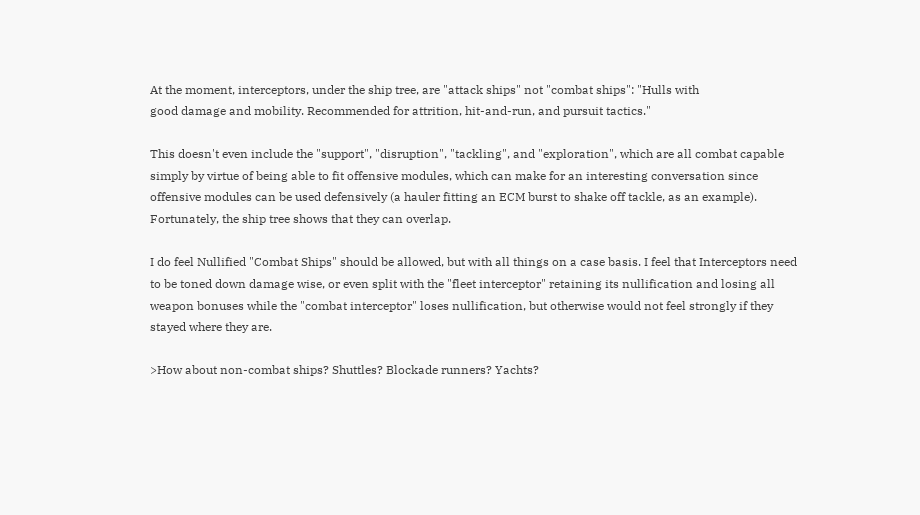At the moment, interceptors, under the ship tree, are "attack ships" not "combat ships": "Hulls with
good damage and mobility. Recommended for attrition, hit-and-run, and pursuit tactics."

This doesn't even include the "support", "disruption", "tackling", and "exploration", which are all combat capable simply by virtue of being able to fit offensive modules, which can make for an interesting conversation since offensive modules can be used defensively (a hauler fitting an ECM burst to shake off tackle, as an example). Fortunately, the ship tree shows that they can overlap.

I do feel Nullified "Combat Ships" should be allowed, but with all things on a case basis. I feel that Interceptors need to be toned down damage wise, or even split with the "fleet interceptor" retaining its nullification and losing all weapon bonuses while the "combat interceptor" loses nullification, but otherwise would not feel strongly if they stayed where they are.

>How about non-combat ships? Shuttles? Blockade runners? Yachts?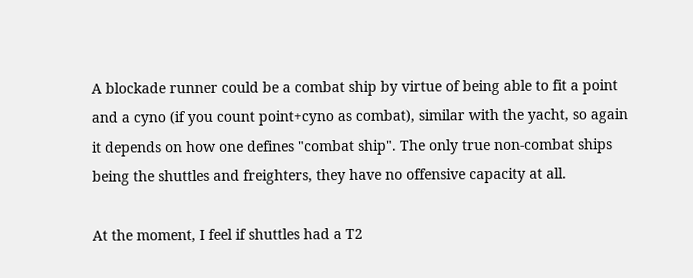A blockade runner could be a combat ship by virtue of being able to fit a point and a cyno (if you count point+cyno as combat), similar with the yacht, so again it depends on how one defines "combat ship". The only true non-combat ships being the shuttles and freighters, they have no offensive capacity at all.

At the moment, I feel if shuttles had a T2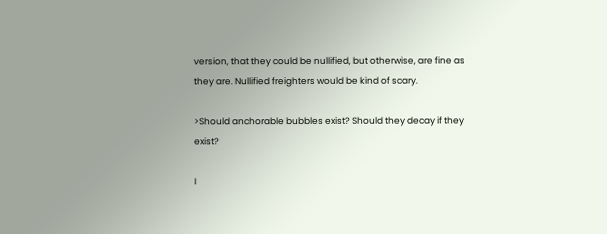version, that they could be nullified, but otherwise, are fine as they are. Nullified freighters would be kind of scary.

>Should anchorable bubbles exist? Should they decay if they exist?

I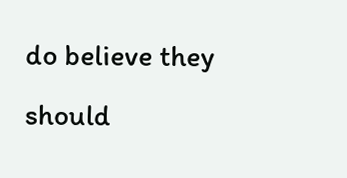do believe they should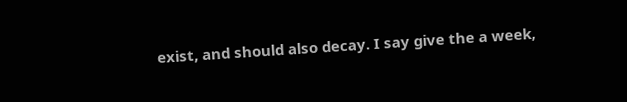exist, and should also decay. I say give the a week,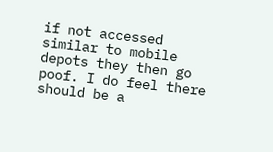if not accessed similar to mobile depots they then go poof. I do feel there should be a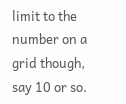limit to the number on a grid though, say 10 or so.